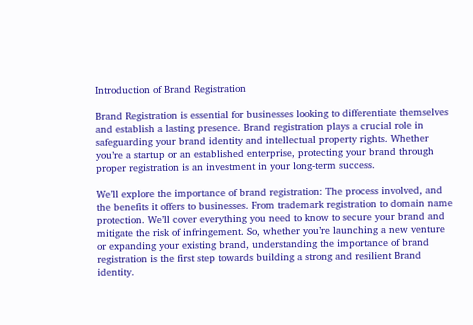Introduction of Brand Registration

Brand Registration is essential for businesses looking to differentiate themselves and establish a lasting presence. Brand registration plays a crucial role in safeguarding your brand identity and intellectual property rights. Whether you’re a startup or an established enterprise, protecting your brand through proper registration is an investment in your long-term success.

We’ll explore the importance of brand registration: The process involved, and the benefits it offers to businesses. From trademark registration to domain name protection. We’ll cover everything you need to know to secure your brand and mitigate the risk of infringement. So, whether you’re launching a new venture or expanding your existing brand, understanding the importance of brand registration is the first step towards building a strong and resilient Brand identity.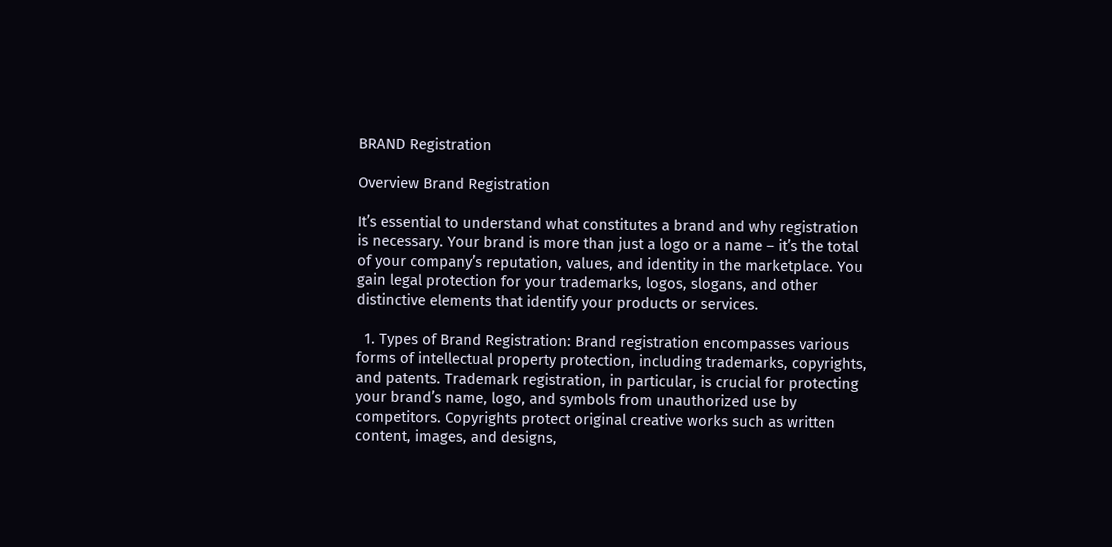BRAND Registration

Overview Brand Registration

It’s essential to understand what constitutes a brand and why registration is necessary. Your brand is more than just a logo or a name – it’s the total of your company’s reputation, values, and identity in the marketplace. You gain legal protection for your trademarks, logos, slogans, and other distinctive elements that identify your products or services.

  1. Types of Brand Registration: Brand registration encompasses various forms of intellectual property protection, including trademarks, copyrights, and patents. Trademark registration, in particular, is crucial for protecting your brand’s name, logo, and symbols from unauthorized use by competitors. Copyrights protect original creative works such as written content, images, and designs,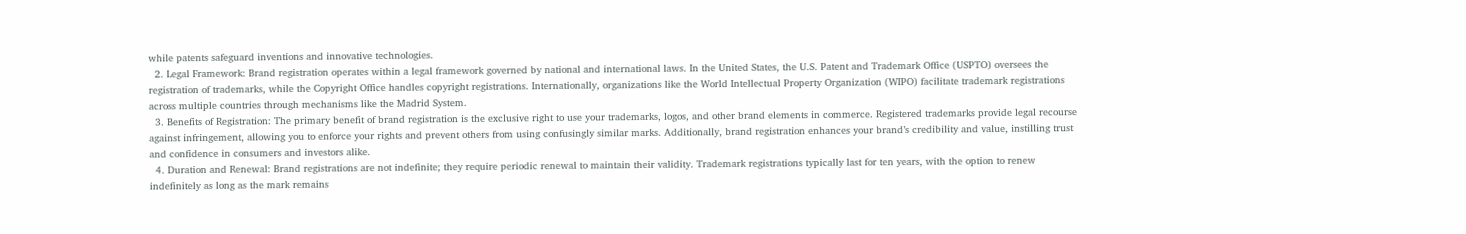while patents safeguard inventions and innovative technologies.
  2. Legal Framework: Brand registration operates within a legal framework governed by national and international laws. In the United States, the U.S. Patent and Trademark Office (USPTO) oversees the registration of trademarks, while the Copyright Office handles copyright registrations. Internationally, organizations like the World Intellectual Property Organization (WIPO) facilitate trademark registrations across multiple countries through mechanisms like the Madrid System.
  3. Benefits of Registration: The primary benefit of brand registration is the exclusive right to use your trademarks, logos, and other brand elements in commerce. Registered trademarks provide legal recourse against infringement, allowing you to enforce your rights and prevent others from using confusingly similar marks. Additionally, brand registration enhances your brand’s credibility and value, instilling trust and confidence in consumers and investors alike.
  4. Duration and Renewal: Brand registrations are not indefinite; they require periodic renewal to maintain their validity. Trademark registrations typically last for ten years, with the option to renew indefinitely as long as the mark remains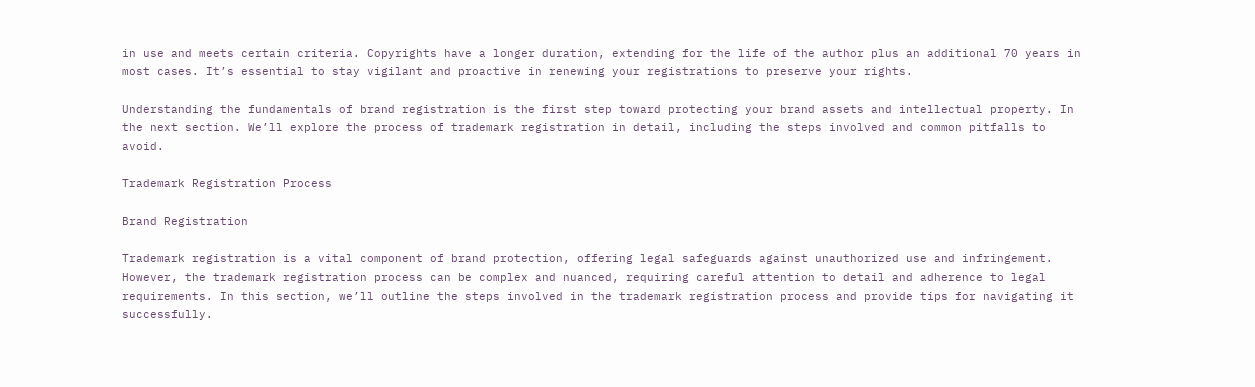in use and meets certain criteria. Copyrights have a longer duration, extending for the life of the author plus an additional 70 years in most cases. It’s essential to stay vigilant and proactive in renewing your registrations to preserve your rights.

Understanding the fundamentals of brand registration is the first step toward protecting your brand assets and intellectual property. In the next section. We’ll explore the process of trademark registration in detail, including the steps involved and common pitfalls to avoid.

Trademark Registration Process

Brand Registration

Trademark registration is a vital component of brand protection, offering legal safeguards against unauthorized use and infringement. However, the trademark registration process can be complex and nuanced, requiring careful attention to detail and adherence to legal requirements. In this section, we’ll outline the steps involved in the trademark registration process and provide tips for navigating it successfully.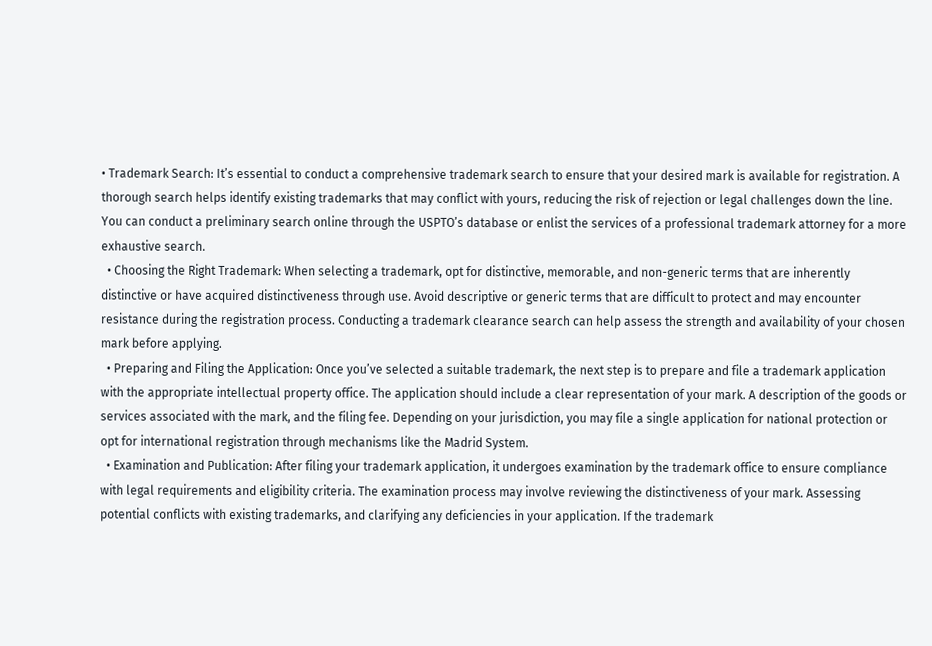• Trademark Search: It’s essential to conduct a comprehensive trademark search to ensure that your desired mark is available for registration. A thorough search helps identify existing trademarks that may conflict with yours, reducing the risk of rejection or legal challenges down the line. You can conduct a preliminary search online through the USPTO’s database or enlist the services of a professional trademark attorney for a more exhaustive search.
  • Choosing the Right Trademark: When selecting a trademark, opt for distinctive, memorable, and non-generic terms that are inherently distinctive or have acquired distinctiveness through use. Avoid descriptive or generic terms that are difficult to protect and may encounter resistance during the registration process. Conducting a trademark clearance search can help assess the strength and availability of your chosen mark before applying.
  • Preparing and Filing the Application: Once you’ve selected a suitable trademark, the next step is to prepare and file a trademark application with the appropriate intellectual property office. The application should include a clear representation of your mark. A description of the goods or services associated with the mark, and the filing fee. Depending on your jurisdiction, you may file a single application for national protection or opt for international registration through mechanisms like the Madrid System.
  • Examination and Publication: After filing your trademark application, it undergoes examination by the trademark office to ensure compliance with legal requirements and eligibility criteria. The examination process may involve reviewing the distinctiveness of your mark. Assessing potential conflicts with existing trademarks, and clarifying any deficiencies in your application. If the trademark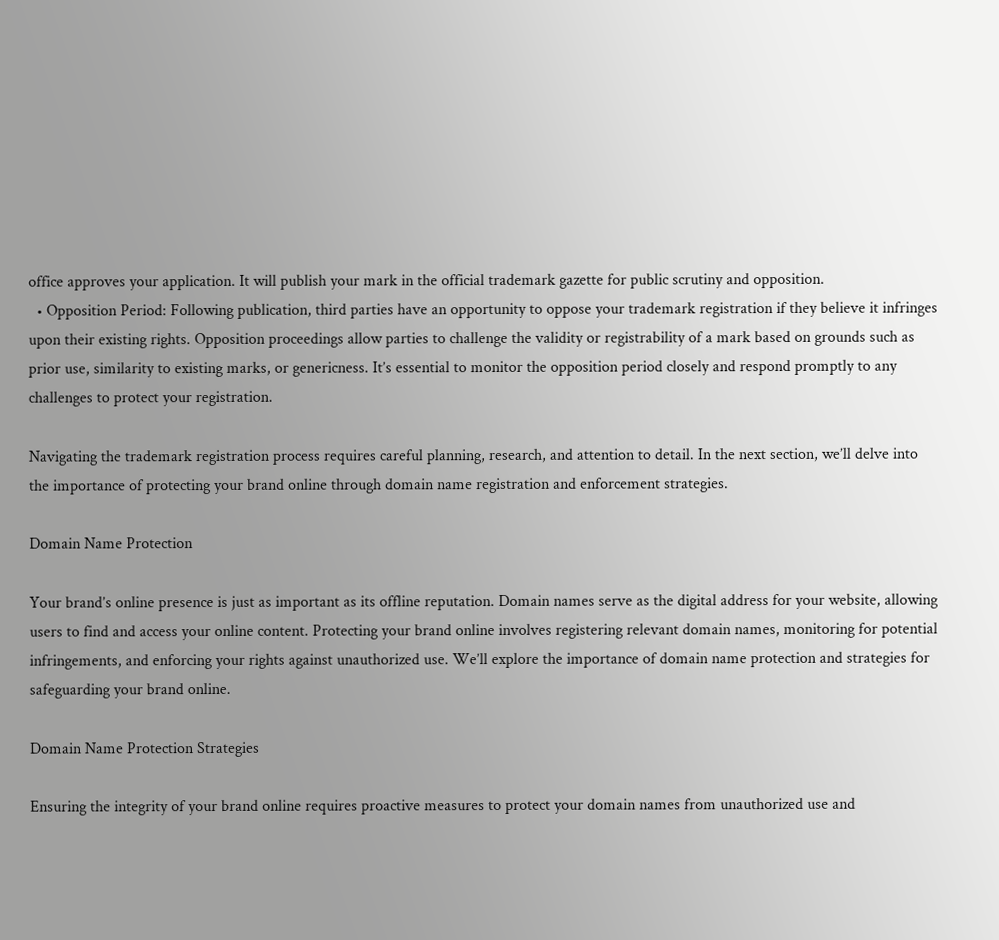office approves your application. It will publish your mark in the official trademark gazette for public scrutiny and opposition.
  • Opposition Period: Following publication, third parties have an opportunity to oppose your trademark registration if they believe it infringes upon their existing rights. Opposition proceedings allow parties to challenge the validity or registrability of a mark based on grounds such as prior use, similarity to existing marks, or genericness. It’s essential to monitor the opposition period closely and respond promptly to any challenges to protect your registration.

Navigating the trademark registration process requires careful planning, research, and attention to detail. In the next section, we’ll delve into the importance of protecting your brand online through domain name registration and enforcement strategies.

Domain Name Protection

Your brand’s online presence is just as important as its offline reputation. Domain names serve as the digital address for your website, allowing users to find and access your online content. Protecting your brand online involves registering relevant domain names, monitoring for potential infringements, and enforcing your rights against unauthorized use. We’ll explore the importance of domain name protection and strategies for safeguarding your brand online.

Domain Name Protection Strategies

Ensuring the integrity of your brand online requires proactive measures to protect your domain names from unauthorized use and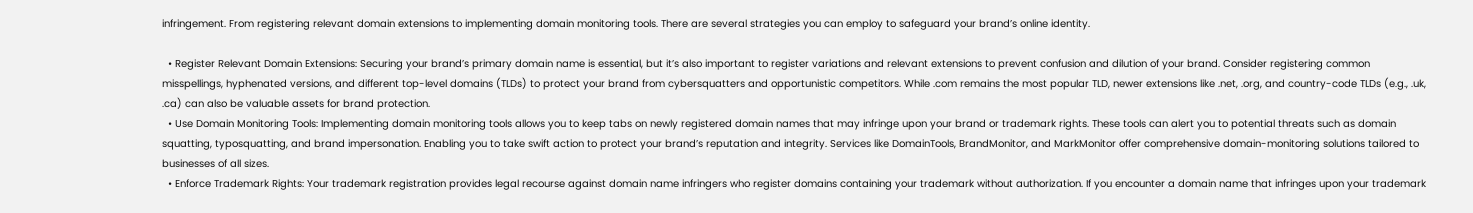infringement. From registering relevant domain extensions to implementing domain monitoring tools. There are several strategies you can employ to safeguard your brand’s online identity.

  • Register Relevant Domain Extensions: Securing your brand’s primary domain name is essential, but it’s also important to register variations and relevant extensions to prevent confusion and dilution of your brand. Consider registering common misspellings, hyphenated versions, and different top-level domains (TLDs) to protect your brand from cybersquatters and opportunistic competitors. While .com remains the most popular TLD, newer extensions like .net, .org, and country-code TLDs (e.g., .uk, .ca) can also be valuable assets for brand protection.
  • Use Domain Monitoring Tools: Implementing domain monitoring tools allows you to keep tabs on newly registered domain names that may infringe upon your brand or trademark rights. These tools can alert you to potential threats such as domain squatting, typosquatting, and brand impersonation. Enabling you to take swift action to protect your brand’s reputation and integrity. Services like DomainTools, BrandMonitor, and MarkMonitor offer comprehensive domain-monitoring solutions tailored to businesses of all sizes.
  • Enforce Trademark Rights: Your trademark registration provides legal recourse against domain name infringers who register domains containing your trademark without authorization. If you encounter a domain name that infringes upon your trademark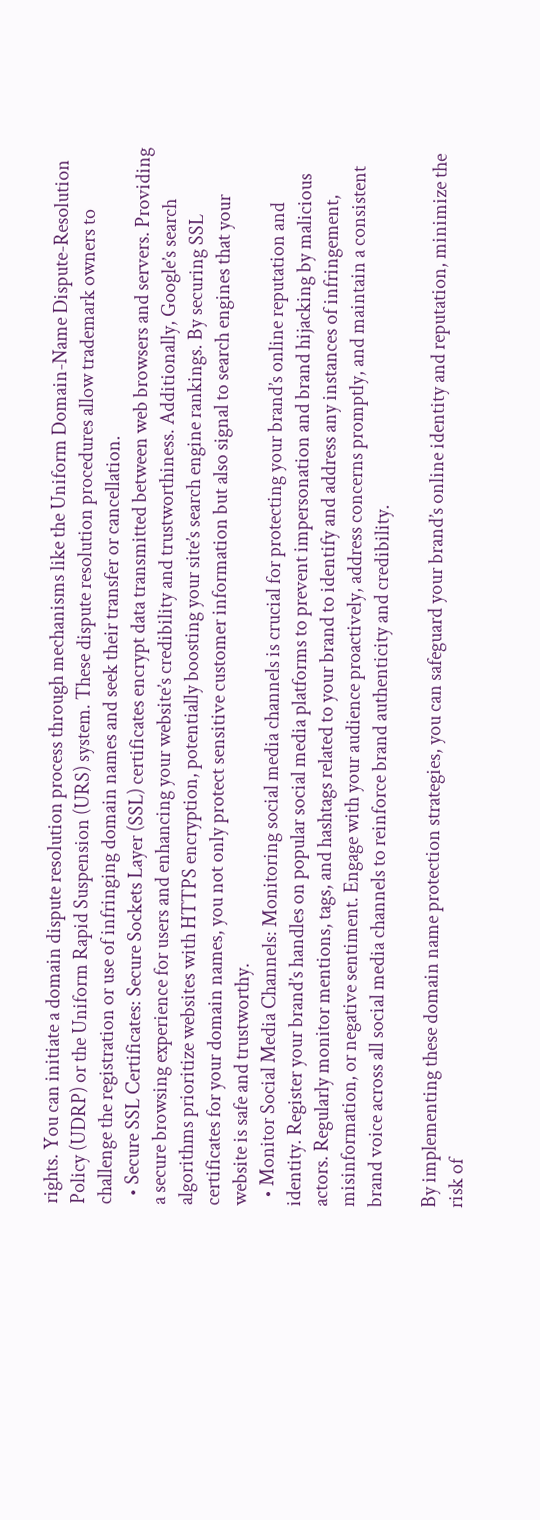rights. You can initiate a domain dispute resolution process through mechanisms like the Uniform Domain-Name Dispute-Resolution Policy (UDRP) or the Uniform Rapid Suspension (URS) system. These dispute resolution procedures allow trademark owners to challenge the registration or use of infringing domain names and seek their transfer or cancellation.
  • Secure SSL Certificates: Secure Sockets Layer (SSL) certificates encrypt data transmitted between web browsers and servers. Providing a secure browsing experience for users and enhancing your website’s credibility and trustworthiness. Additionally, Google’s search algorithms prioritize websites with HTTPS encryption, potentially boosting your site’s search engine rankings. By securing SSL certificates for your domain names, you not only protect sensitive customer information but also signal to search engines that your website is safe and trustworthy.
  • Monitor Social Media Channels: Monitoring social media channels is crucial for protecting your brand’s online reputation and identity. Register your brand’s handles on popular social media platforms to prevent impersonation and brand hijacking by malicious actors. Regularly monitor mentions, tags, and hashtags related to your brand to identify and address any instances of infringement, misinformation, or negative sentiment. Engage with your audience proactively, address concerns promptly, and maintain a consistent brand voice across all social media channels to reinforce brand authenticity and credibility.

By implementing these domain name protection strategies, you can safeguard your brand’s online identity and reputation, minimize the risk of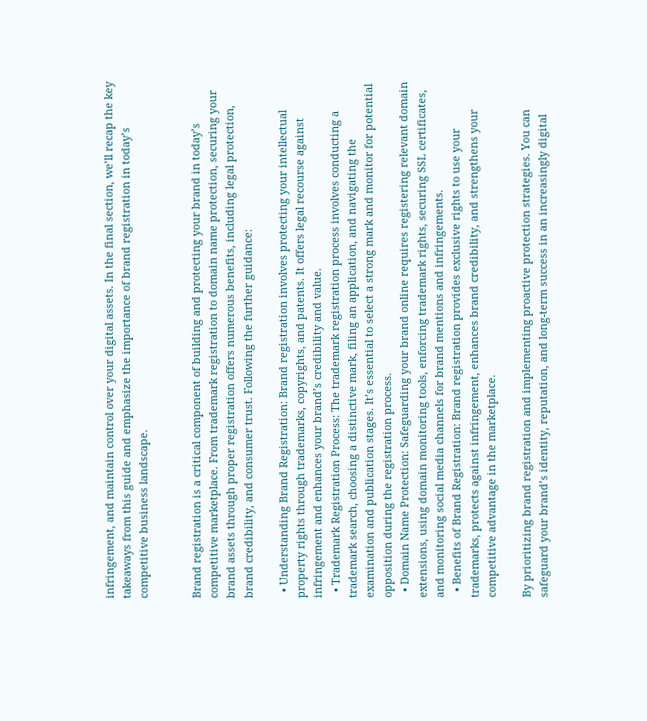infringement, and maintain control over your digital assets. In the final section, we’ll recap the key takeaways from this guide and emphasize the importance of brand registration in today’s competitive business landscape.


Brand registration is a critical component of building and protecting your brand in today’s competitive marketplace. From trademark registration to domain name protection, securing your brand assets through proper registration offers numerous benefits, including legal protection, brand credibility, and consumer trust. Following the further guidance:

  • Understanding Brand Registration: Brand registration involves protecting your intellectual property rights through trademarks, copyrights, and patents. It offers legal recourse against infringement and enhances your brand’s credibility and value.
  • Trademark Registration Process: The trademark registration process involves conducting a trademark search, choosing a distinctive mark, filing an application, and navigating the examination and publication stages. It’s essential to select a strong mark and monitor for potential opposition during the registration process.
  • Domain Name Protection: Safeguarding your brand online requires registering relevant domain extensions, using domain monitoring tools, enforcing trademark rights, securing SSL certificates, and monitoring social media channels for brand mentions and infringements.
  • Benefits of Brand Registration: Brand registration provides exclusive rights to use your trademarks, protects against infringement, enhances brand credibility, and strengthens your competitive advantage in the marketplace.

By prioritizing brand registration and implementing proactive protection strategies. You can safeguard your brand’s identity, reputation, and long-term success in an increasingly digital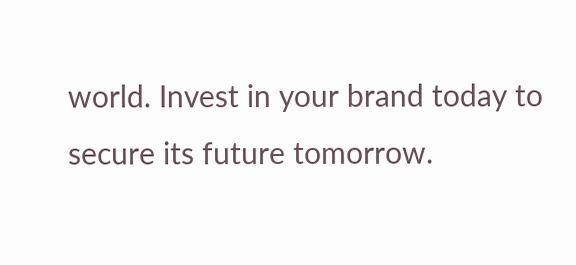world. Invest in your brand today to secure its future tomorrow.